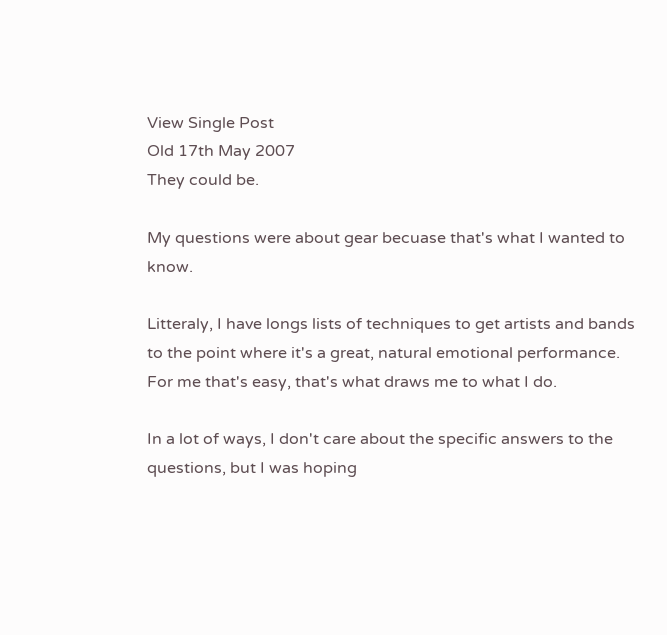View Single Post
Old 17th May 2007
They could be.

My questions were about gear becuase that's what I wanted to know.

Litteraly, I have longs lists of techniques to get artists and bands to the point where it's a great, natural emotional performance. For me that's easy, that's what draws me to what I do.

In a lot of ways, I don't care about the specific answers to the questions, but I was hoping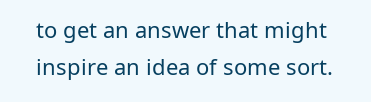to get an answer that might inspire an idea of some sort.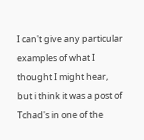I can't give any particular examples of what I thought I might hear, but i think it was a post of Tchad's in one of the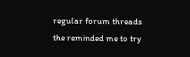regular forum threads the reminded me to try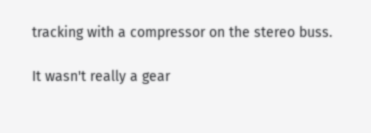tracking with a compressor on the stereo buss.

It wasn't really a gear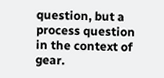question, but a process question in the context of gear.